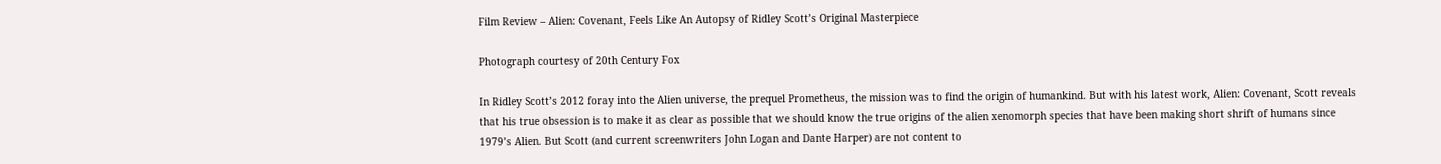Film Review – Alien: Covenant, Feels Like An Autopsy of Ridley Scott’s Original Masterpiece

Photograph courtesy of 20th Century Fox

In Ridley Scott’s 2012 foray into the Alien universe, the prequel Prometheus, the mission was to find the origin of humankind. But with his latest work, Alien: Covenant, Scott reveals that his true obsession is to make it as clear as possible that we should know the true origins of the alien xenomorph species that have been making short shrift of humans since 1979’s Alien. But Scott (and current screenwriters John Logan and Dante Harper) are not content to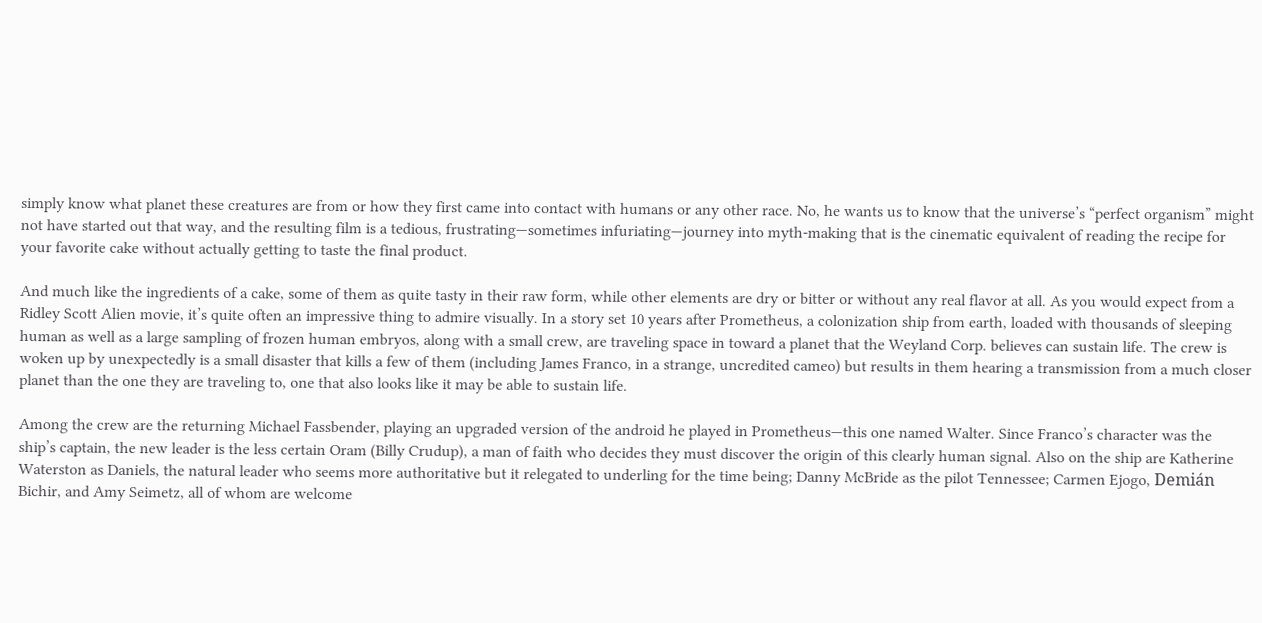simply know what planet these creatures are from or how they first came into contact with humans or any other race. No, he wants us to know that the universe’s “perfect organism” might not have started out that way, and the resulting film is a tedious, frustrating—sometimes infuriating—journey into myth-making that is the cinematic equivalent of reading the recipe for your favorite cake without actually getting to taste the final product.

And much like the ingredients of a cake, some of them as quite tasty in their raw form, while other elements are dry or bitter or without any real flavor at all. As you would expect from a Ridley Scott Alien movie, it’s quite often an impressive thing to admire visually. In a story set 10 years after Prometheus, a colonization ship from earth, loaded with thousands of sleeping human as well as a large sampling of frozen human embryos, along with a small crew, are traveling space in toward a planet that the Weyland Corp. believes can sustain life. The crew is woken up by unexpectedly is a small disaster that kills a few of them (including James Franco, in a strange, uncredited cameo) but results in them hearing a transmission from a much closer planet than the one they are traveling to, one that also looks like it may be able to sustain life.

Among the crew are the returning Michael Fassbender, playing an upgraded version of the android he played in Prometheus—this one named Walter. Since Franco’s character was the ship’s captain, the new leader is the less certain Oram (Billy Crudup), a man of faith who decides they must discover the origin of this clearly human signal. Also on the ship are Katherine Waterston as Daniels, the natural leader who seems more authoritative but it relegated to underling for the time being; Danny McBride as the pilot Tennessee; Carmen Ejogo, Demián Bichir, and Amy Seimetz, all of whom are welcome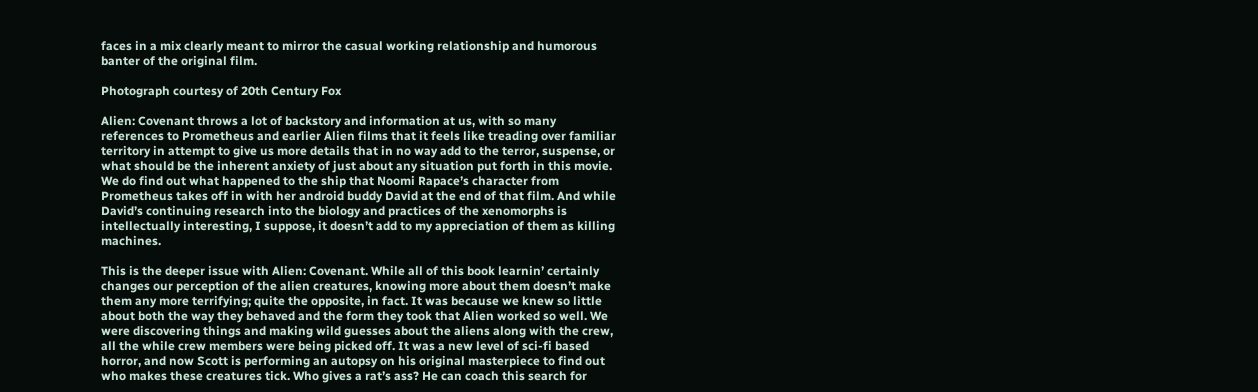faces in a mix clearly meant to mirror the casual working relationship and humorous banter of the original film.

Photograph courtesy of 20th Century Fox

Alien: Covenant throws a lot of backstory and information at us, with so many references to Prometheus and earlier Alien films that it feels like treading over familiar territory in attempt to give us more details that in no way add to the terror, suspense, or what should be the inherent anxiety of just about any situation put forth in this movie. We do find out what happened to the ship that Noomi Rapace’s character from Prometheus takes off in with her android buddy David at the end of that film. And while David’s continuing research into the biology and practices of the xenomorphs is intellectually interesting, I suppose, it doesn’t add to my appreciation of them as killing machines.

This is the deeper issue with Alien: Covenant. While all of this book learnin’ certainly changes our perception of the alien creatures, knowing more about them doesn’t make them any more terrifying; quite the opposite, in fact. It was because we knew so little about both the way they behaved and the form they took that Alien worked so well. We were discovering things and making wild guesses about the aliens along with the crew, all the while crew members were being picked off. It was a new level of sci-fi based horror, and now Scott is performing an autopsy on his original masterpiece to find out who makes these creatures tick. Who gives a rat’s ass? He can coach this search for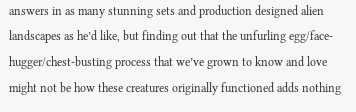answers in as many stunning sets and production designed alien landscapes as he’d like, but finding out that the unfurling egg/face-hugger/chest-busting process that we’ve grown to know and love might not be how these creatures originally functioned adds nothing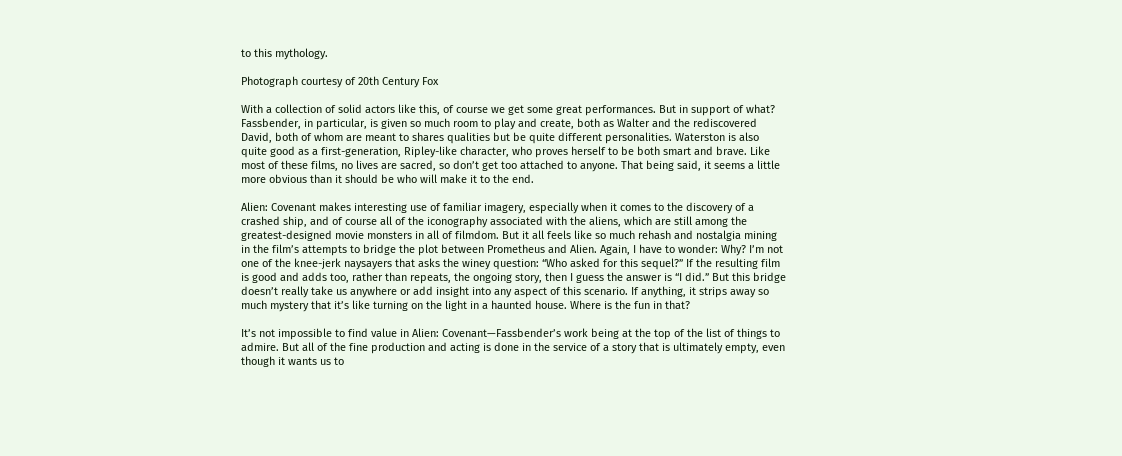to this mythology.

Photograph courtesy of 20th Century Fox

With a collection of solid actors like this, of course we get some great performances. But in support of what? Fassbender, in particular, is given so much room to play and create, both as Walter and the rediscovered David, both of whom are meant to shares qualities but be quite different personalities. Waterston is also quite good as a first-generation, Ripley-like character, who proves herself to be both smart and brave. Like most of these films, no lives are sacred, so don’t get too attached to anyone. That being said, it seems a little more obvious than it should be who will make it to the end.

Alien: Covenant makes interesting use of familiar imagery, especially when it comes to the discovery of a crashed ship, and of course all of the iconography associated with the aliens, which are still among the greatest-designed movie monsters in all of filmdom. But it all feels like so much rehash and nostalgia mining in the film’s attempts to bridge the plot between Prometheus and Alien. Again, I have to wonder: Why? I’m not one of the knee-jerk naysayers that asks the winey question: “Who asked for this sequel?” If the resulting film is good and adds too, rather than repeats, the ongoing story, then I guess the answer is “I did.” But this bridge doesn’t really take us anywhere or add insight into any aspect of this scenario. If anything, it strips away so much mystery that it’s like turning on the light in a haunted house. Where is the fun in that?

It’s not impossible to find value in Alien: Covenant—Fassbender’s work being at the top of the list of things to admire. But all of the fine production and acting is done in the service of a story that is ultimately empty, even though it wants us to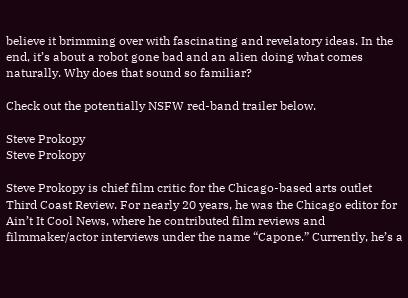believe it brimming over with fascinating and revelatory ideas. In the end, it’s about a robot gone bad and an alien doing what comes naturally. Why does that sound so familiar?

Check out the potentially NSFW red-band trailer below.

Steve Prokopy
Steve Prokopy

Steve Prokopy is chief film critic for the Chicago-based arts outlet
Third Coast Review. For nearly 20 years, he was the Chicago editor for
Ain’t It Cool News, where he contributed film reviews and
filmmaker/actor interviews under the name “Capone.” Currently, he’s a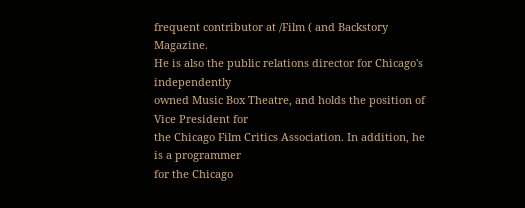frequent contributor at /Film ( and Backstory Magazine.
He is also the public relations director for Chicago's independently
owned Music Box Theatre, and holds the position of Vice President for
the Chicago Film Critics Association. In addition, he is a programmer
for the Chicago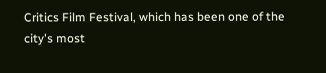Critics Film Festival, which has been one of the
city's most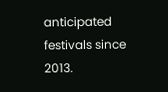anticipated festivals since 2013.